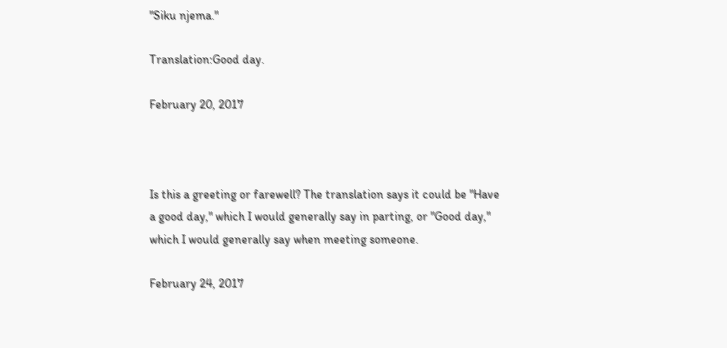"Siku njema."

Translation:Good day.

February 20, 2017



Is this a greeting or farewell? The translation says it could be "Have a good day," which I would generally say in parting, or "Good day," which I would generally say when meeting someone.

February 24, 2017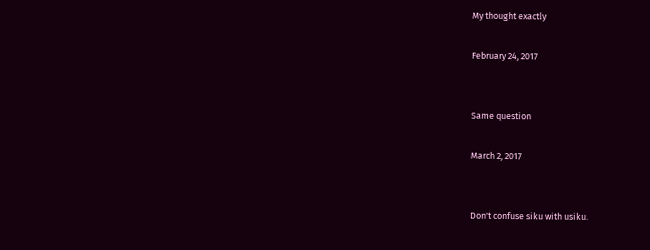My thought exactly

February 24, 2017


Same question

March 2, 2017


Don't confuse siku with usiku.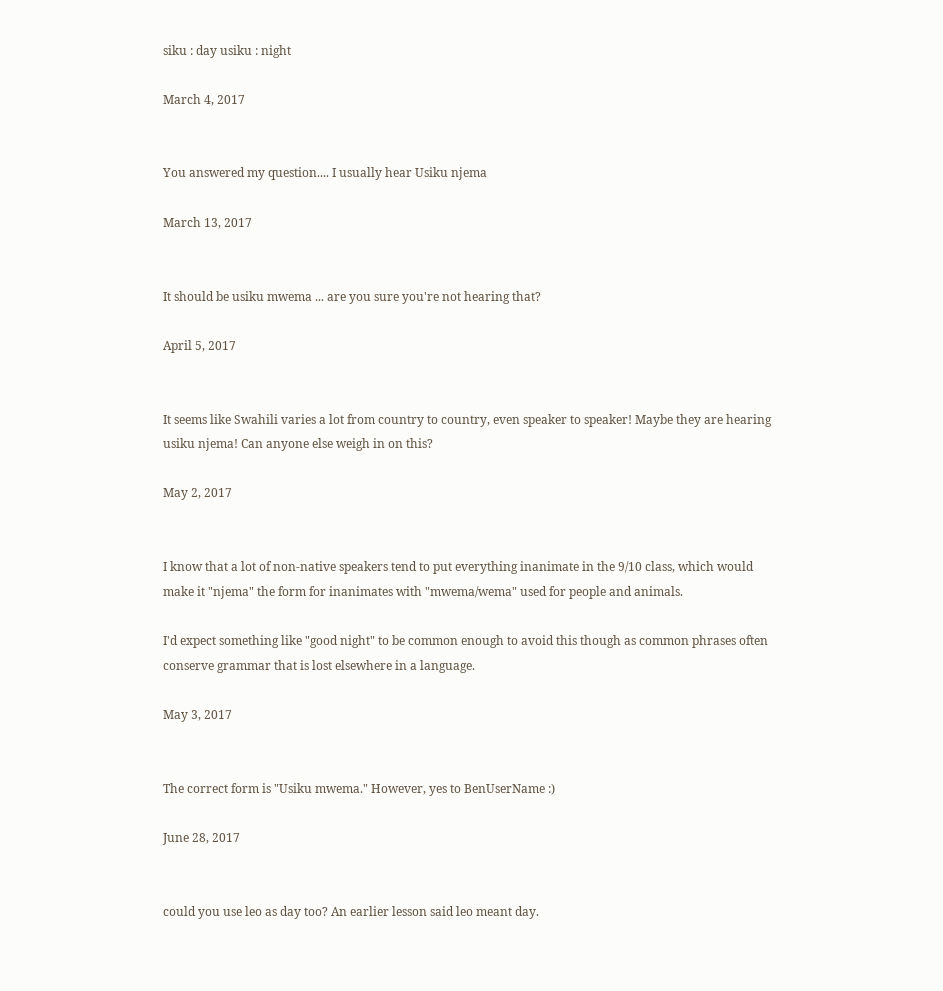siku : day usiku : night

March 4, 2017


You answered my question.... I usually hear Usiku njema

March 13, 2017


It should be usiku mwema ... are you sure you're not hearing that?

April 5, 2017


It seems like Swahili varies a lot from country to country, even speaker to speaker! Maybe they are hearing usiku njema! Can anyone else weigh in on this?

May 2, 2017


I know that a lot of non-native speakers tend to put everything inanimate in the 9/10 class, which would make it "njema" the form for inanimates with "mwema/wema" used for people and animals.

I'd expect something like "good night" to be common enough to avoid this though as common phrases often conserve grammar that is lost elsewhere in a language.

May 3, 2017


The correct form is "Usiku mwema." However, yes to BenUserName :)

June 28, 2017


could you use leo as day too? An earlier lesson said leo meant day.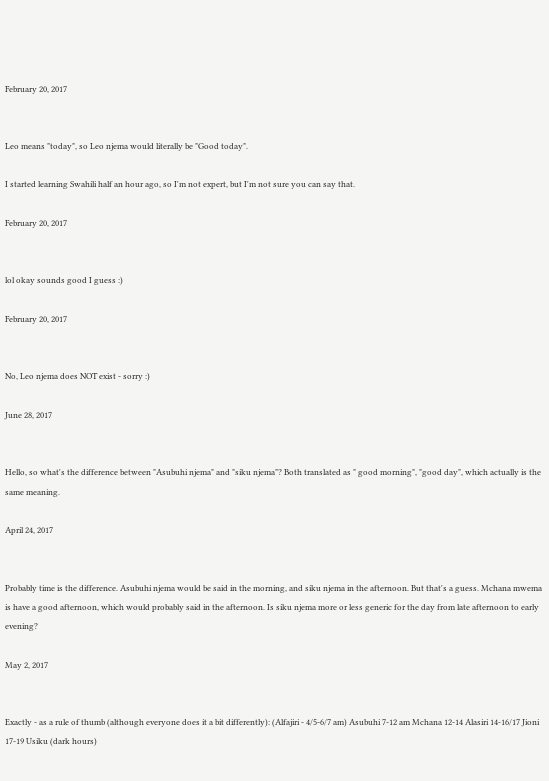February 20, 2017


Leo means "today", so Leo njema would literally be "Good today".

I started learning Swahili half an hour ago, so I'm not expert, but I'm not sure you can say that.

February 20, 2017


lol okay sounds good I guess :)

February 20, 2017


No, Leo njema does NOT exist - sorry :)

June 28, 2017


Hello, so what's the difference between "Asubuhi njema" and "siku njema"? Both translated as " good morning", "good day", which actually is the same meaning.

April 24, 2017


Probably time is the difference. Asubuhi njema would be said in the morning, and siku njema in the afternoon. But that's a guess. Mchana mwema is have a good afternoon, which would probably said in the afternoon. Is siku njema more or less generic for the day from late afternoon to early evening?

May 2, 2017


Exactly - as a rule of thumb (although everyone does it a bit differently): (Alfajiri - 4/5-6/7 am) Asubuhi 7-12 am Mchana 12-14 Alasiri 14-16/17 Jioni 17-19 Usiku (dark hours)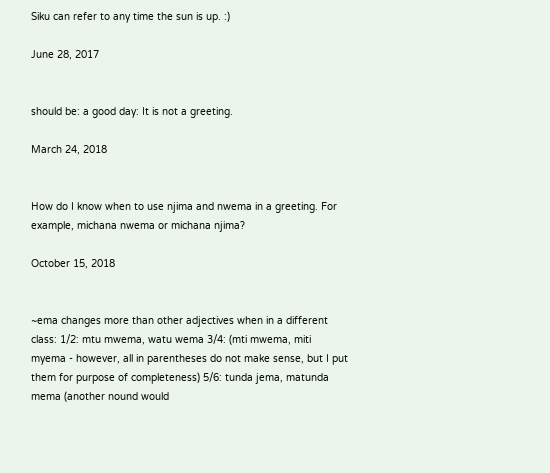Siku can refer to any time the sun is up. :)

June 28, 2017


should be: a good day: It is not a greeting.

March 24, 2018


How do I know when to use njima and nwema in a greeting. For example, michana nwema or michana njima?

October 15, 2018


~ema changes more than other adjectives when in a different class: 1/2: mtu mwema, watu wema 3/4: (mti mwema, miti myema - however, all in parentheses do not make sense, but I put them for purpose of completeness) 5/6: tunda jema, matunda mema (another nound would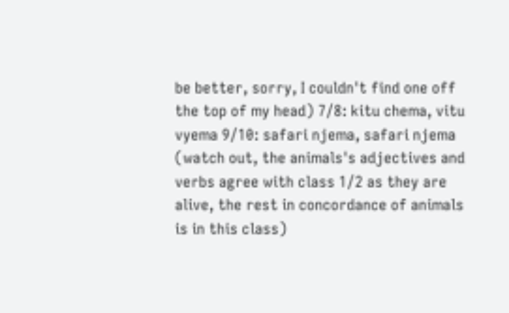be better, sorry, I couldn't find one off the top of my head) 7/8: kitu chema, vitu vyema 9/10: safari njema, safari njema (watch out, the animals's adjectives and verbs agree with class 1/2 as they are alive, the rest in concordance of animals is in this class)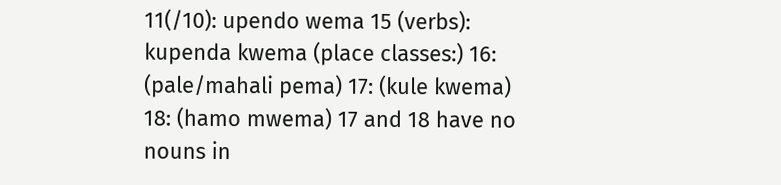11(/10): upendo wema 15 (verbs): kupenda kwema (place classes:) 16: (pale/mahali pema) 17: (kule kwema) 18: (hamo mwema) 17 and 18 have no nouns in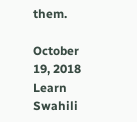them.

October 19, 2018
Learn Swahili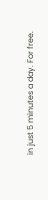in just 5 minutes a day. For free.